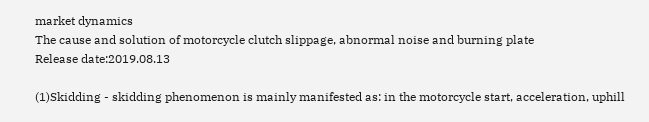market dynamics
The cause and solution of motorcycle clutch slippage, abnormal noise and burning plate
Release date:2019.08.13

(1)Skidding - skidding phenomenon is mainly manifested as: in the motorcycle start, acceleration, uphill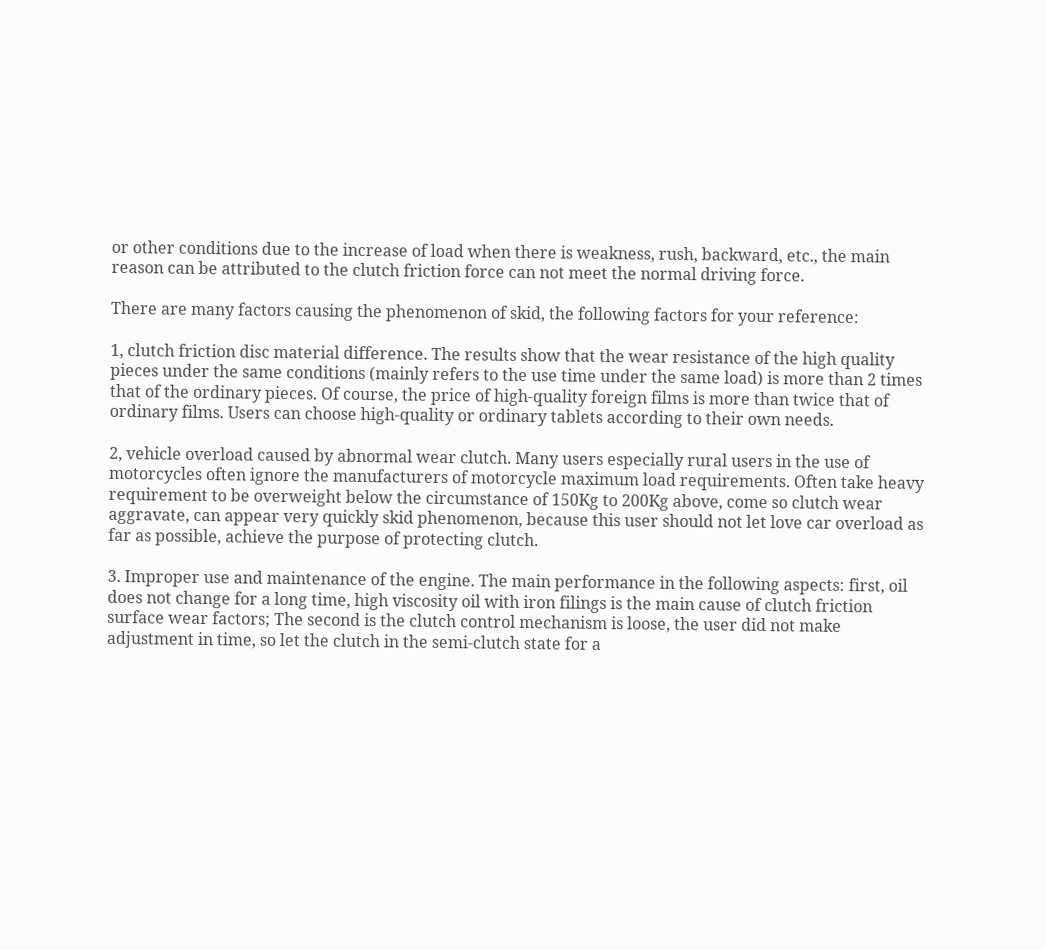or other conditions due to the increase of load when there is weakness, rush, backward, etc., the main reason can be attributed to the clutch friction force can not meet the normal driving force.

There are many factors causing the phenomenon of skid, the following factors for your reference:

1, clutch friction disc material difference. The results show that the wear resistance of the high quality pieces under the same conditions (mainly refers to the use time under the same load) is more than 2 times that of the ordinary pieces. Of course, the price of high-quality foreign films is more than twice that of ordinary films. Users can choose high-quality or ordinary tablets according to their own needs.

2, vehicle overload caused by abnormal wear clutch. Many users especially rural users in the use of motorcycles often ignore the manufacturers of motorcycle maximum load requirements. Often take heavy requirement to be overweight below the circumstance of 150Kg to 200Kg above, come so clutch wear aggravate, can appear very quickly skid phenomenon, because this user should not let love car overload as far as possible, achieve the purpose of protecting clutch.

3. Improper use and maintenance of the engine. The main performance in the following aspects: first, oil does not change for a long time, high viscosity oil with iron filings is the main cause of clutch friction surface wear factors; The second is the clutch control mechanism is loose, the user did not make adjustment in time, so let the clutch in the semi-clutch state for a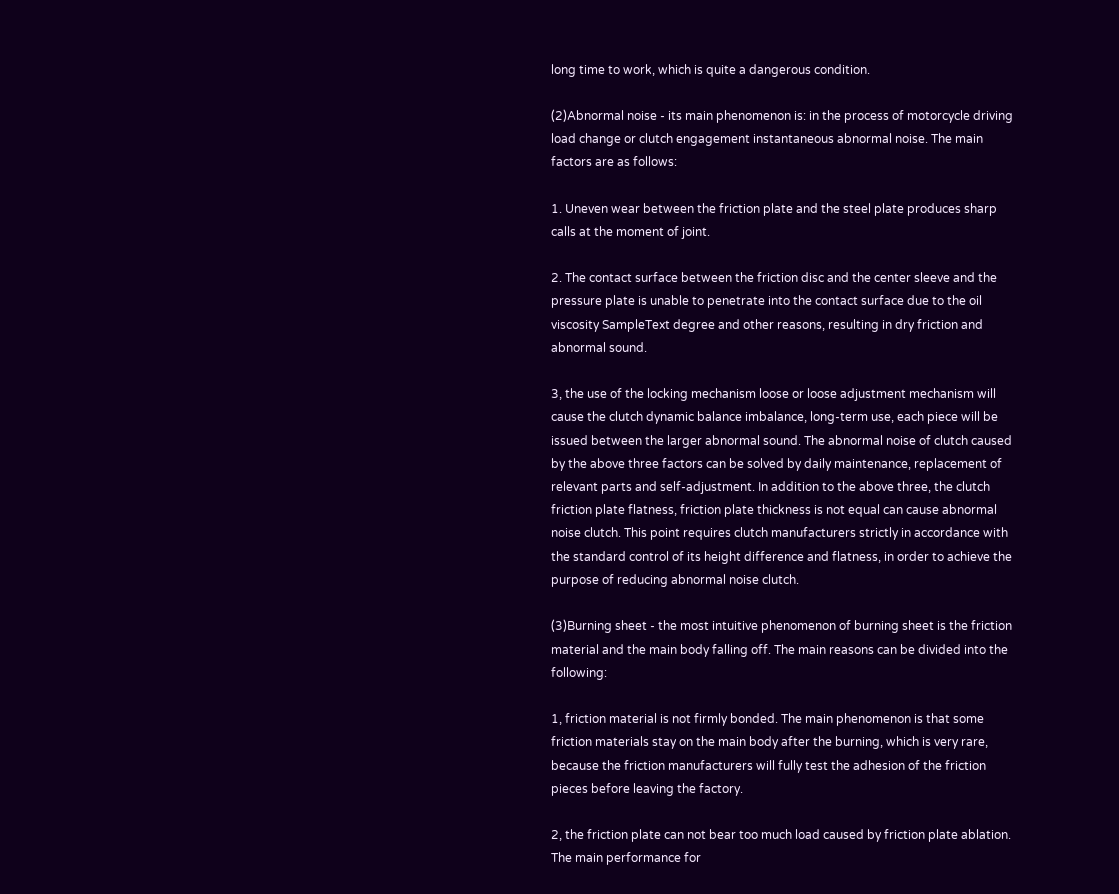long time to work, which is quite a dangerous condition.

(2)Abnormal noise - its main phenomenon is: in the process of motorcycle driving load change or clutch engagement instantaneous abnormal noise. The main factors are as follows:

1. Uneven wear between the friction plate and the steel plate produces sharp calls at the moment of joint.

2. The contact surface between the friction disc and the center sleeve and the pressure plate is unable to penetrate into the contact surface due to the oil viscosity SampleText degree and other reasons, resulting in dry friction and abnormal sound.

3, the use of the locking mechanism loose or loose adjustment mechanism will cause the clutch dynamic balance imbalance, long-term use, each piece will be issued between the larger abnormal sound. The abnormal noise of clutch caused by the above three factors can be solved by daily maintenance, replacement of relevant parts and self-adjustment. In addition to the above three, the clutch friction plate flatness, friction plate thickness is not equal can cause abnormal noise clutch. This point requires clutch manufacturers strictly in accordance with the standard control of its height difference and flatness, in order to achieve the purpose of reducing abnormal noise clutch.

(3)Burning sheet - the most intuitive phenomenon of burning sheet is the friction material and the main body falling off. The main reasons can be divided into the following:

1, friction material is not firmly bonded. The main phenomenon is that some friction materials stay on the main body after the burning, which is very rare, because the friction manufacturers will fully test the adhesion of the friction pieces before leaving the factory.

2, the friction plate can not bear too much load caused by friction plate ablation. The main performance for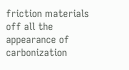friction materials off all the appearance of carbonization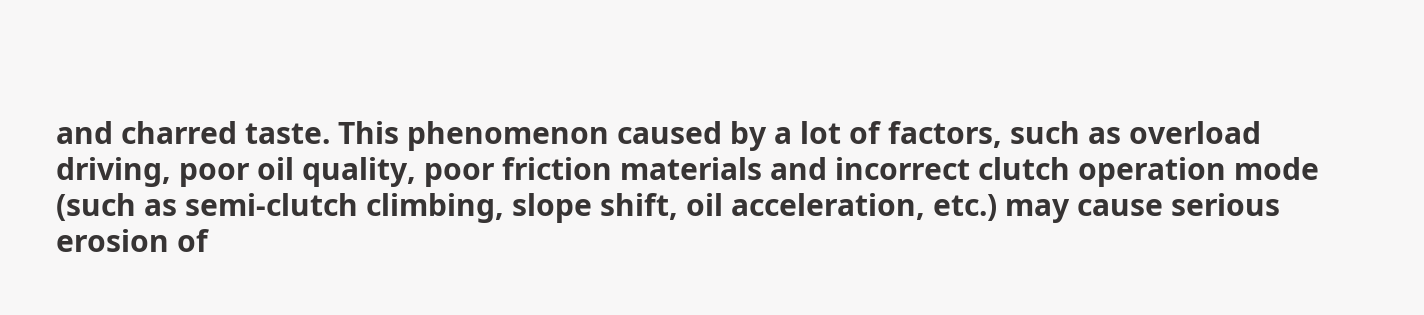and charred taste. This phenomenon caused by a lot of factors, such as overload driving, poor oil quality, poor friction materials and incorrect clutch operation mode (such as semi-clutch climbing, slope shift, oil acceleration, etc.) may cause serious erosion of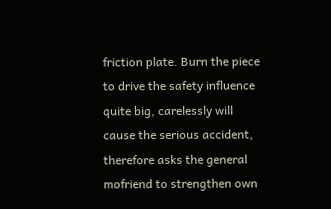friction plate. Burn the piece to drive the safety influence quite big, carelessly will cause the serious accident, therefore asks the general mofriend to strengthen own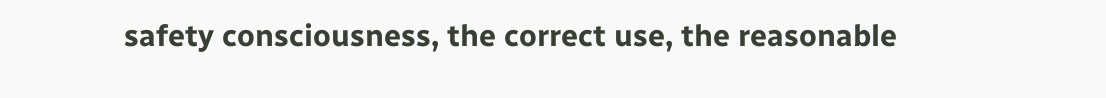safety consciousness, the correct use, the reasonable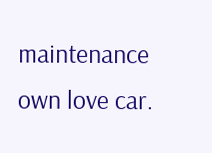maintenance own love car.